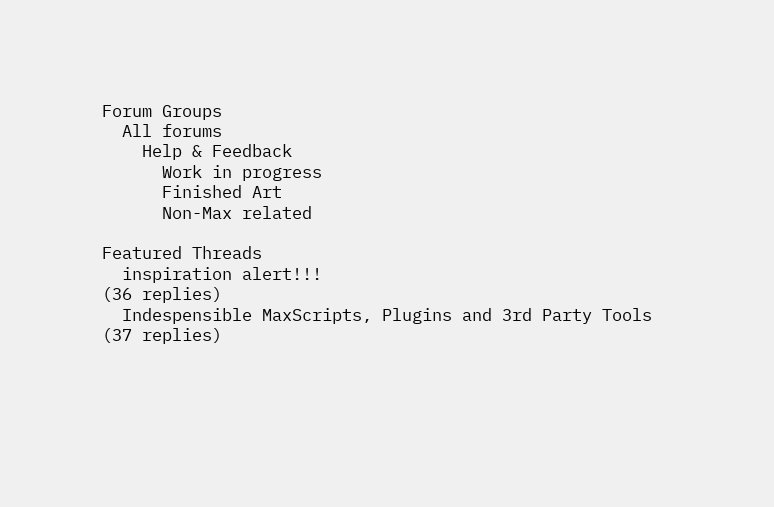Forum Groups
  All forums
    Help & Feedback
      Work in progress
      Finished Art
      Non-Max related

Featured Threads
  inspiration alert!!!
(36 replies)
  Indespensible MaxScripts, Plugins and 3rd Party Tools
(37 replies)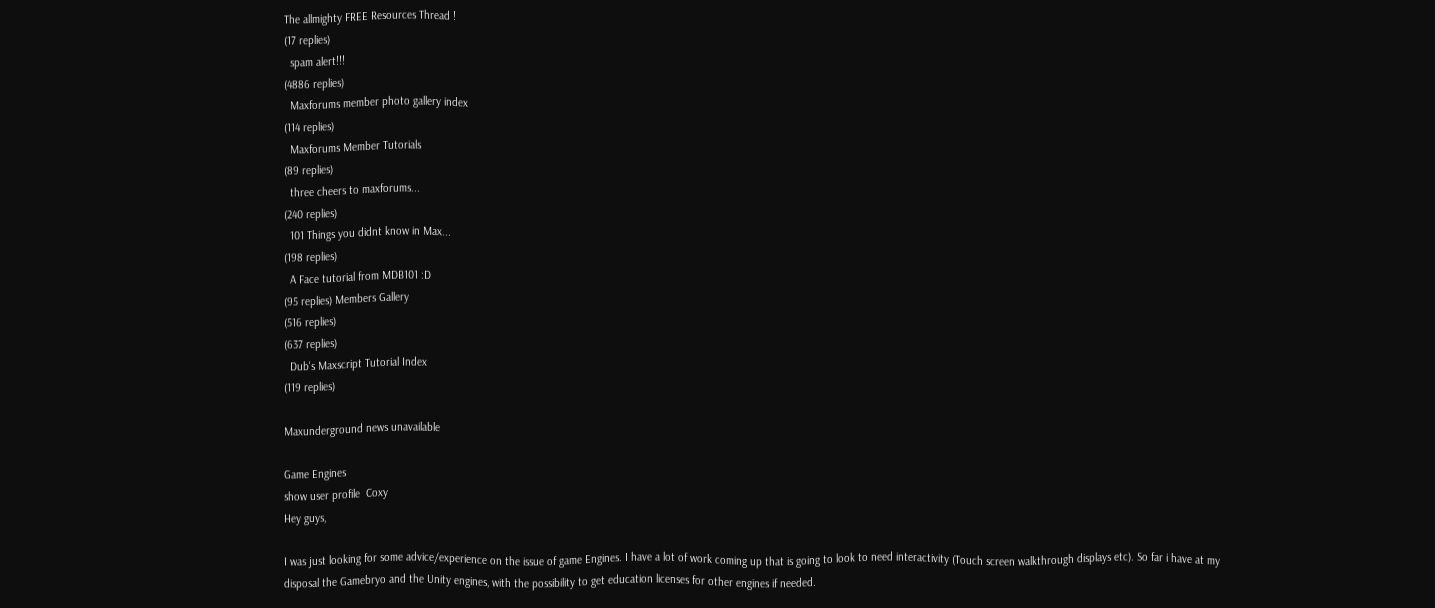The allmighty FREE Resources Thread !
(17 replies)
  spam alert!!!
(4886 replies)
  Maxforums member photo gallery index
(114 replies)
  Maxforums Member Tutorials
(89 replies)
  three cheers to maxforums...
(240 replies)
  101 Things you didnt know in Max...
(198 replies)
  A Face tutorial from MDB101 :D
(95 replies) Members Gallery
(516 replies)
(637 replies)
  Dub's Maxscript Tutorial Index
(119 replies)

Maxunderground news unavailable

Game Engines
show user profile  Coxy
Hey guys,

I was just looking for some advice/experience on the issue of game Engines. I have a lot of work coming up that is going to look to need interactivity (Touch screen walkthrough displays etc). So far i have at my disposal the Gamebryo and the Unity engines, with the possibility to get education licenses for other engines if needed.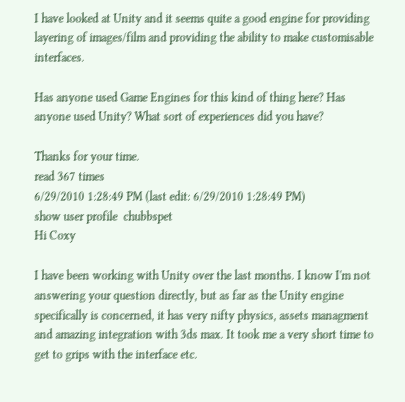I have looked at Unity and it seems quite a good engine for providing layering of images/film and providing the ability to make customisable interfaces.

Has anyone used Game Engines for this kind of thing here? Has anyone used Unity? What sort of experiences did you have?

Thanks for your time.
read 367 times
6/29/2010 1:28:49 PM (last edit: 6/29/2010 1:28:49 PM)
show user profile  chubbspet
Hi Coxy

I have been working with Unity over the last months. I know I'm not answering your question directly, but as far as the Unity engine specifically is concerned, it has very nifty physics, assets managment and amazing integration with 3ds max. It took me a very short time to get to grips with the interface etc.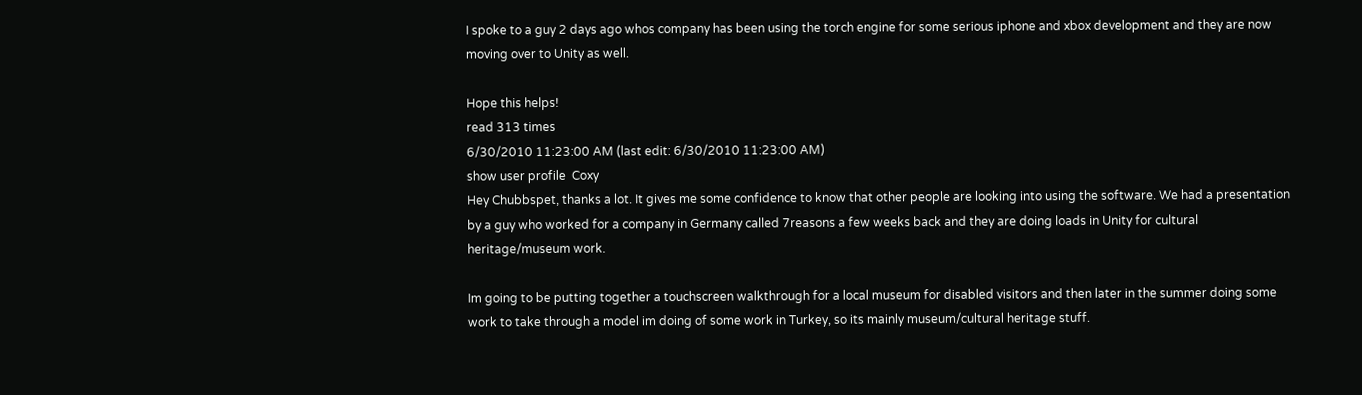I spoke to a guy 2 days ago whos company has been using the torch engine for some serious iphone and xbox development and they are now moving over to Unity as well.

Hope this helps!
read 313 times
6/30/2010 11:23:00 AM (last edit: 6/30/2010 11:23:00 AM)
show user profile  Coxy
Hey Chubbspet, thanks a lot. It gives me some confidence to know that other people are looking into using the software. We had a presentation by a guy who worked for a company in Germany called 7reasons a few weeks back and they are doing loads in Unity for cultural heritage/museum work.

Im going to be putting together a touchscreen walkthrough for a local museum for disabled visitors and then later in the summer doing some work to take through a model im doing of some work in Turkey, so its mainly museum/cultural heritage stuff.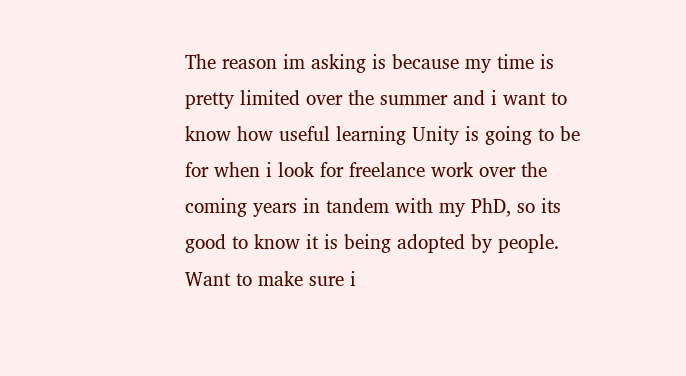The reason im asking is because my time is pretty limited over the summer and i want to know how useful learning Unity is going to be for when i look for freelance work over the coming years in tandem with my PhD, so its good to know it is being adopted by people. Want to make sure i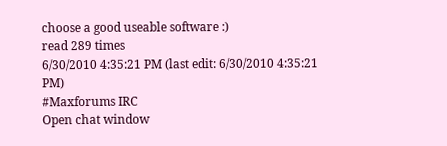choose a good useable software :)
read 289 times
6/30/2010 4:35:21 PM (last edit: 6/30/2010 4:35:21 PM)
#Maxforums IRC
Open chat window